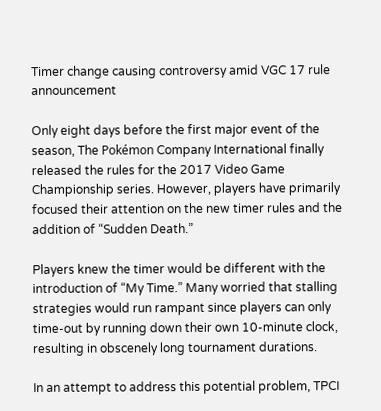Timer change causing controversy amid VGC 17 rule announcement

Only eight days before the first major event of the season, The Pokémon Company International finally released the rules for the 2017 Video Game Championship series. However, players have primarily focused their attention on the new timer rules and the addition of “Sudden Death.”

Players knew the timer would be different with the introduction of “My Time.” Many worried that stalling strategies would run rampant since players can only time-out by running down their own 10-minute clock, resulting in obscenely long tournament durations.

In an attempt to address this potential problem, TPCI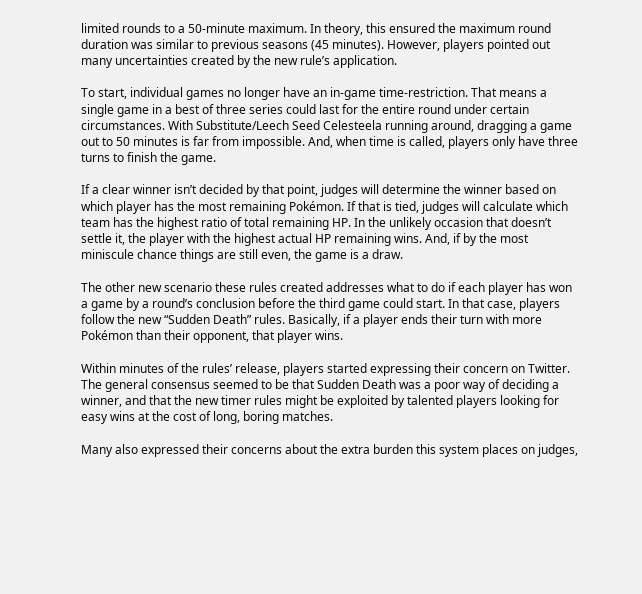limited rounds to a 50-minute maximum. In theory, this ensured the maximum round duration was similar to previous seasons (45 minutes). However, players pointed out many uncertainties created by the new rule’s application.

To start, individual games no longer have an in-game time-restriction. That means a single game in a best of three series could last for the entire round under certain circumstances. With Substitute/Leech Seed Celesteela running around, dragging a game out to 50 minutes is far from impossible. And, when time is called, players only have three turns to finish the game.

If a clear winner isn’t decided by that point, judges will determine the winner based on which player has the most remaining Pokémon. If that is tied, judges will calculate which team has the highest ratio of total remaining HP. In the unlikely occasion that doesn’t settle it, the player with the highest actual HP remaining wins. And, if by the most miniscule chance things are still even, the game is a draw.

The other new scenario these rules created addresses what to do if each player has won a game by a round’s conclusion before the third game could start. In that case, players follow the new “Sudden Death” rules. Basically, if a player ends their turn with more Pokémon than their opponent, that player wins.

Within minutes of the rules’ release, players started expressing their concern on Twitter. The general consensus seemed to be that Sudden Death was a poor way of deciding a winner, and that the new timer rules might be exploited by talented players looking for easy wins at the cost of long, boring matches.

Many also expressed their concerns about the extra burden this system places on judges,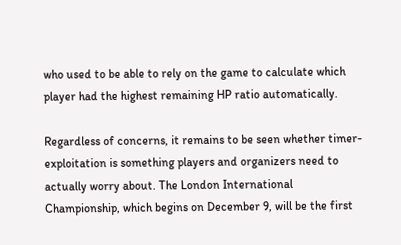who used to be able to rely on the game to calculate which player had the highest remaining HP ratio automatically.

Regardless of concerns, it remains to be seen whether timer-exploitation is something players and organizers need to actually worry about. The London International Championship, which begins on December 9, will be the first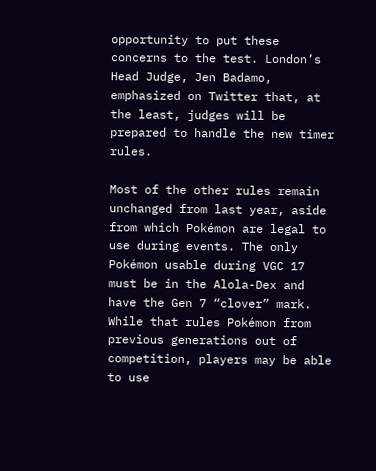opportunity to put these concerns to the test. London’s Head Judge, Jen Badamo, emphasized on Twitter that, at the least, judges will be prepared to handle the new timer rules.

Most of the other rules remain unchanged from last year, aside from which Pokémon are legal to use during events. The only Pokémon usable during VGC 17 must be in the Alola-Dex and have the Gen 7 “clover” mark. While that rules Pokémon from previous generations out of competition, players may be able to use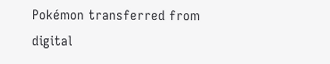Pokémon transferred from digital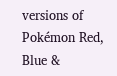versions of Pokémon Red, Blue &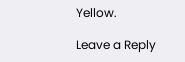Yellow.

Leave a Reply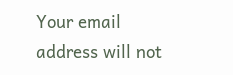Your email address will not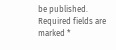be published. Required fields are marked *